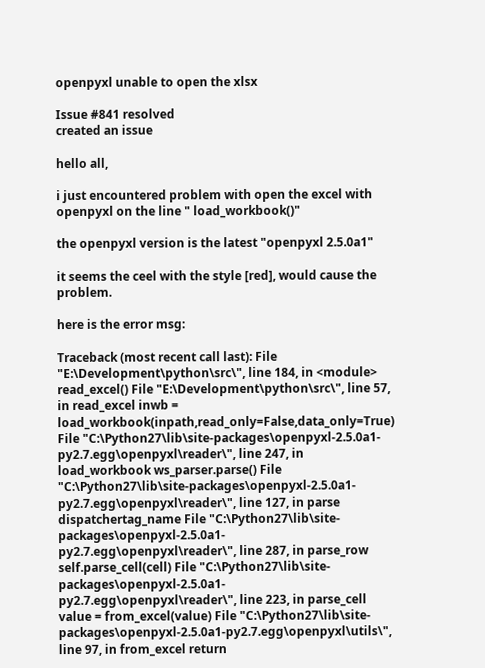openpyxl unable to open the xlsx

Issue #841 resolved
created an issue

hello all,

i just encountered problem with open the excel with openpyxl on the line " load_workbook()"

the openpyxl version is the latest "openpyxl 2.5.0a1"

it seems the ceel with the style [red], would cause the problem.

here is the error msg:

Traceback (most recent call last): File "E:\Development\python\src\", line 184, in <module> read_excel() File "E:\Development\python\src\", line 57, in read_excel inwb = load_workbook(inpath,read_only=False,data_only=True) File "C:\Python27\lib\site-packages\openpyxl-2.5.0a1-py2.7.egg\openpyxl\reader\", line 247, in load_workbook ws_parser.parse() File "C:\Python27\lib\site-packages\openpyxl-2.5.0a1-py2.7.egg\openpyxl\reader\", line 127, in parse dispatchertag_name File "C:\Python27\lib\site-packages\openpyxl-2.5.0a1-py2.7.egg\openpyxl\reader\", line 287, in parse_row self.parse_cell(cell) File "C:\Python27\lib\site-packages\openpyxl-2.5.0a1-py2.7.egg\openpyxl\reader\", line 223, in parse_cell value = from_excel(value) File "C:\Python27\lib\site-packages\openpyxl-2.5.0a1-py2.7.egg\openpyxl\utils\", line 97, in from_excel return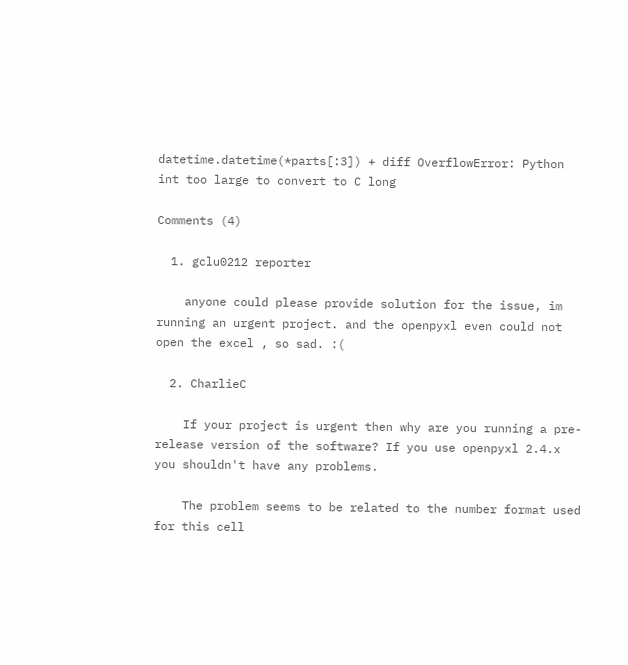datetime.datetime(*parts[:3]) + diff OverflowError: Python int too large to convert to C long

Comments (4)

  1. gclu0212 reporter

    anyone could please provide solution for the issue, im running an urgent project. and the openpyxl even could not open the excel , so sad. :(

  2. CharlieC

    If your project is urgent then why are you running a pre-release version of the software? If you use openpyxl 2.4.x you shouldn't have any problems.

    The problem seems to be related to the number format used for this cell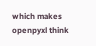which makes openpyxl think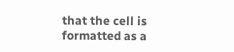that the cell is formatted as a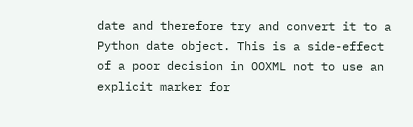date and therefore try and convert it to a Python date object. This is a side-effect of a poor decision in OOXML not to use an explicit marker for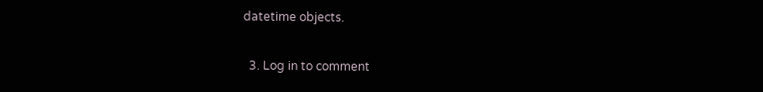datetime objects.

  3. Log in to comment